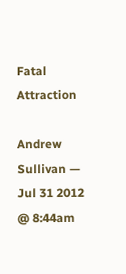Fatal Attraction

Andrew Sullivan —  Jul 31 2012 @ 8:44am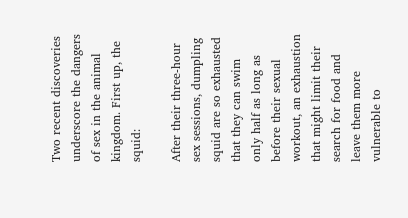Two recent discoveries underscore the dangers of sex in the animal kingdom. First up, the squid:

After their three-hour sex sessions, dumpling squid are so exhausted that they can swim only half as long as before their sexual workout, an exhaustion that might limit their search for food and leave them more vulnerable to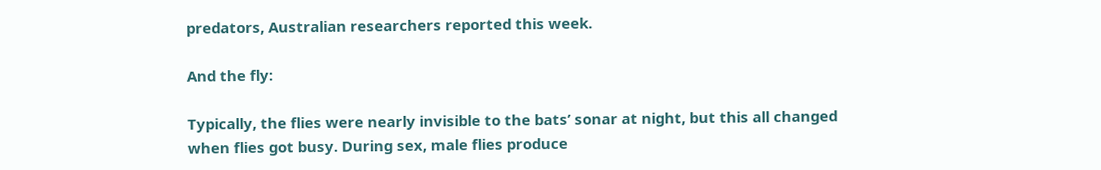predators, Australian researchers reported this week.

And the fly:

Typically, the flies were nearly invisible to the bats’ sonar at night, but this all changed when flies got busy. During sex, male flies produce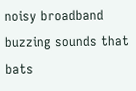noisy broadband buzzing sounds that bats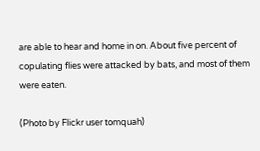are able to hear and home in on. About five percent of copulating flies were attacked by bats, and most of them were eaten.

(Photo by Flickr user tomquah)